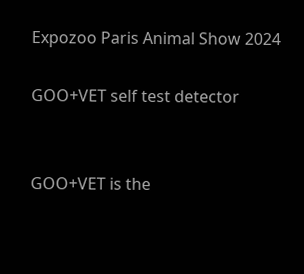Expozoo Paris Animal Show 2024

GOO+VET self test detector


GOO+VET is the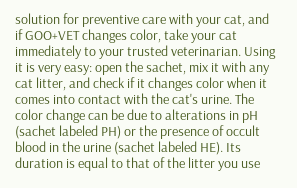solution for preventive care with your cat, and if GOO+VET changes color, take your cat immediately to your trusted veterinarian. Using it is very easy: open the sachet, mix it with any cat litter, and check if it changes color when it comes into contact with the cat's urine. The color change can be due to alterations in pH (sachet labeled PH) or the presence of occult blood in the urine (sachet labeled HE). Its duration is equal to that of the litter you use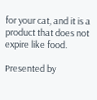for your cat, and it is a product that does not expire like food.

Presented by